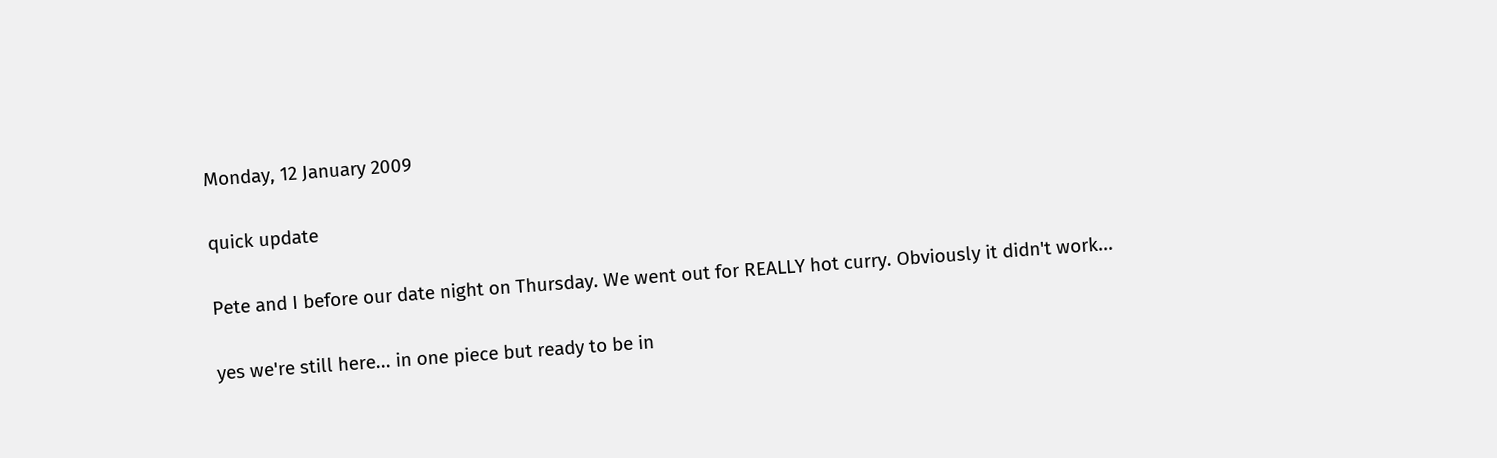Monday, 12 January 2009

quick update

Pete and I before our date night on Thursday. We went out for REALLY hot curry. Obviously it didn't work...

yes we're still here... in one piece but ready to be in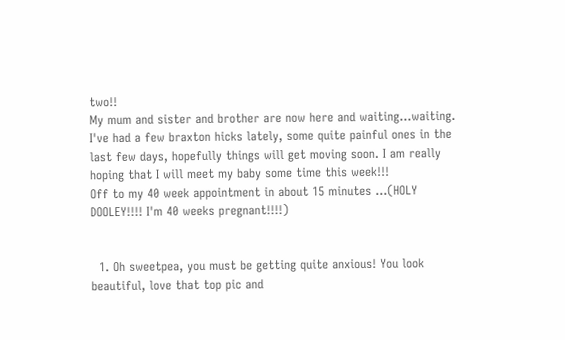two!!
My mum and sister and brother are now here and waiting...waiting.
I've had a few braxton hicks lately, some quite painful ones in the last few days, hopefully things will get moving soon. I am really hoping that I will meet my baby some time this week!!!
Off to my 40 week appointment in about 15 minutes ...(HOLY DOOLEY!!!! I'm 40 weeks pregnant!!!!)


  1. Oh sweetpea, you must be getting quite anxious! You look beautiful, love that top pic and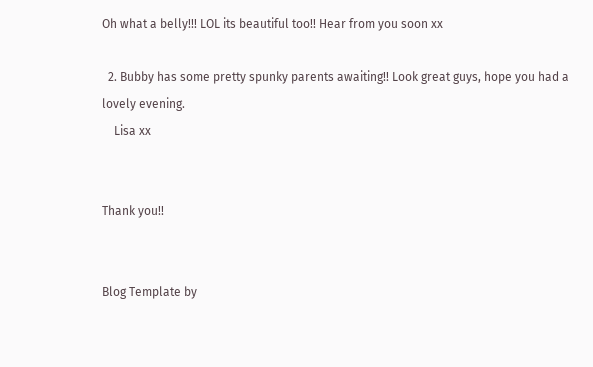Oh what a belly!!! LOL its beautiful too!! Hear from you soon xx

  2. Bubby has some pretty spunky parents awaiting!! Look great guys, hope you had a lovely evening.
    Lisa xx


Thank you!!


Blog Template by